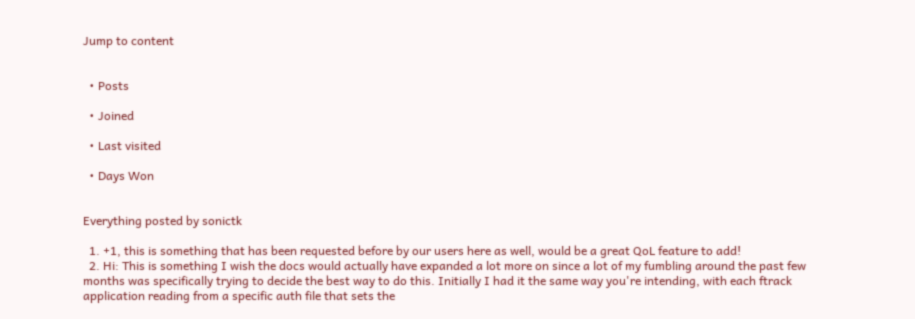Jump to content


  • Posts

  • Joined

  • Last visited

  • Days Won


Everything posted by sonictk

  1. +1, this is something that has been requested before by our users here as well, would be a great QoL feature to add!
  2. Hi: This is something I wish the docs would actually have expanded a lot more on since a lot of my fumbling around the past few months was specifically trying to decide the best way to do this. Initially I had it the same way you're intending, with each ftrack application reading from a specific auth file that sets the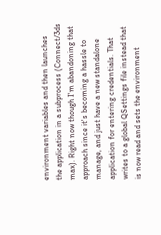environment variables and then launches the application in a subprocess (Connect/3ds max). Right now though I'm abandoning that approach since it's becoming a hassle to manage, and just have a new standalone application for entering credentials. That writes to a global QSettings file instead that is now read and sets the environment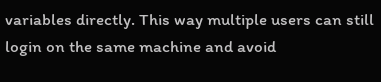variables directly. This way multiple users can still login on the same machine and avoid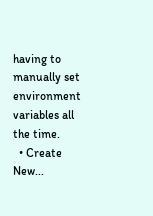having to manually set environment variables all the time.
  • Create New...